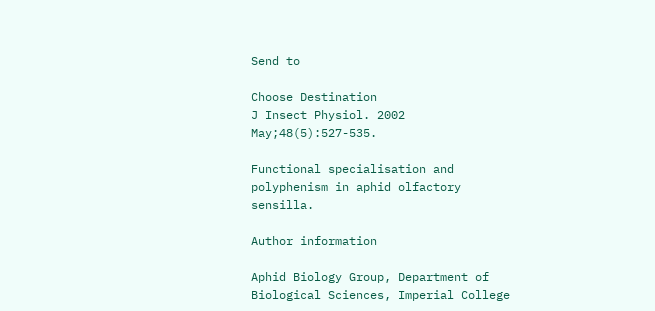Send to

Choose Destination
J Insect Physiol. 2002 May;48(5):527-535.

Functional specialisation and polyphenism in aphid olfactory sensilla.

Author information

Aphid Biology Group, Department of Biological Sciences, Imperial College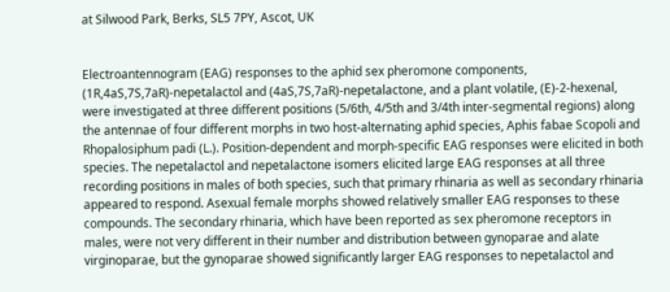at Silwood Park, Berks, SL5 7PY, Ascot, UK


Electroantennogram (EAG) responses to the aphid sex pheromone components, (1R,4aS,7S,7aR)-nepetalactol and (4aS,7S,7aR)-nepetalactone, and a plant volatile, (E)-2-hexenal, were investigated at three different positions (5/6th, 4/5th and 3/4th inter-segmental regions) along the antennae of four different morphs in two host-alternating aphid species, Aphis fabae Scopoli and Rhopalosiphum padi (L.). Position-dependent and morph-specific EAG responses were elicited in both species. The nepetalactol and nepetalactone isomers elicited large EAG responses at all three recording positions in males of both species, such that primary rhinaria as well as secondary rhinaria appeared to respond. Asexual female morphs showed relatively smaller EAG responses to these compounds. The secondary rhinaria, which have been reported as sex pheromone receptors in males, were not very different in their number and distribution between gynoparae and alate virginoparae, but the gynoparae showed significantly larger EAG responses to nepetalactol and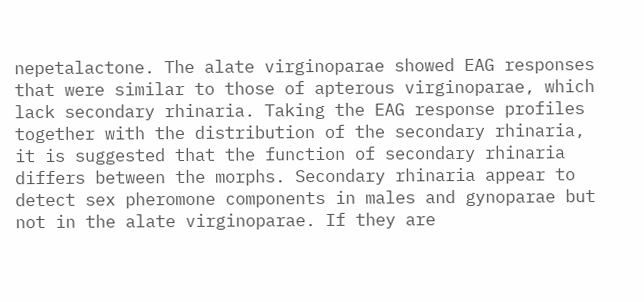nepetalactone. The alate virginoparae showed EAG responses that were similar to those of apterous virginoparae, which lack secondary rhinaria. Taking the EAG response profiles together with the distribution of the secondary rhinaria, it is suggested that the function of secondary rhinaria differs between the morphs. Secondary rhinaria appear to detect sex pheromone components in males and gynoparae but not in the alate virginoparae. If they are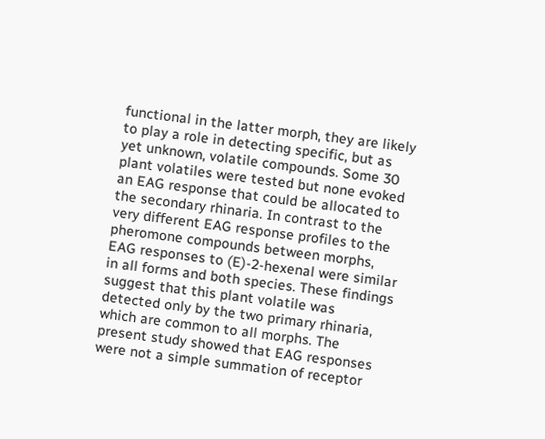functional in the latter morph, they are likely to play a role in detecting specific, but as yet unknown, volatile compounds. Some 30 plant volatiles were tested but none evoked an EAG response that could be allocated to the secondary rhinaria. In contrast to the very different EAG response profiles to the pheromone compounds between morphs, EAG responses to (E)-2-hexenal were similar in all forms and both species. These findings suggest that this plant volatile was detected only by the two primary rhinaria, which are common to all morphs. The present study showed that EAG responses were not a simple summation of receptor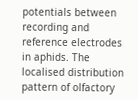potentials between recording and reference electrodes in aphids. The localised distribution pattern of olfactory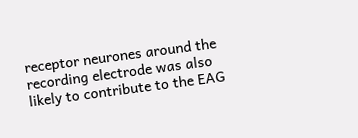receptor neurones around the recording electrode was also likely to contribute to the EAG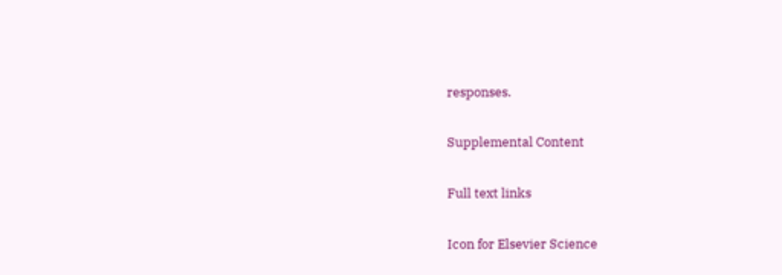responses.

Supplemental Content

Full text links

Icon for Elsevier Science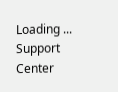Loading ...
Support Center